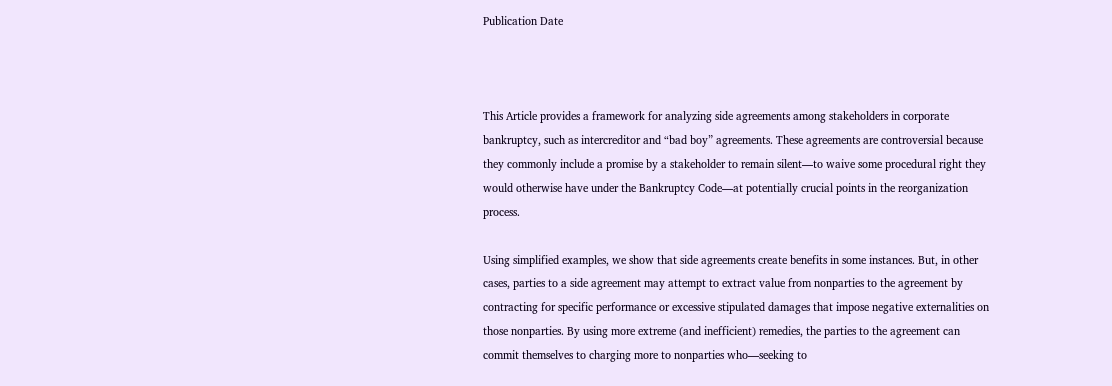Publication Date



This Article provides a framework for analyzing side agreements among stakeholders in corporate bankruptcy, such as intercreditor and “bad boy” agreements. These agreements are controversial because they commonly include a promise by a stakeholder to remain silent—to waive some procedural right they would otherwise have under the Bankruptcy Code—at potentially crucial points in the reorganization process.

Using simplified examples, we show that side agreements create benefits in some instances. But, in other cases, parties to a side agreement may attempt to extract value from nonparties to the agreement by contracting for specific performance or excessive stipulated damages that impose negative externalities on those nonparties. By using more extreme (and inefficient) remedies, the parties to the agreement can commit themselves to charging more to nonparties who—seeking to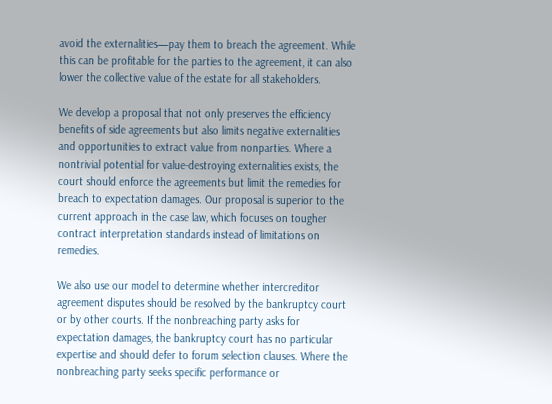avoid the externalities—pay them to breach the agreement. While this can be profitable for the parties to the agreement, it can also lower the collective value of the estate for all stakeholders.

We develop a proposal that not only preserves the efficiency benefits of side agreements but also limits negative externalities and opportunities to extract value from nonparties. Where a nontrivial potential for value-destroying externalities exists, the court should enforce the agreements but limit the remedies for breach to expectation damages. Our proposal is superior to the current approach in the case law, which focuses on tougher contract interpretation standards instead of limitations on remedies.

We also use our model to determine whether intercreditor agreement disputes should be resolved by the bankruptcy court or by other courts. If the nonbreaching party asks for expectation damages, the bankruptcy court has no particular expertise and should defer to forum selection clauses. Where the nonbreaching party seeks specific performance or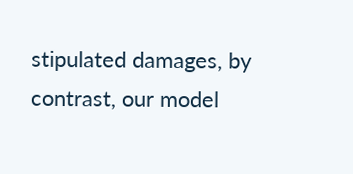stipulated damages, by contrast, our model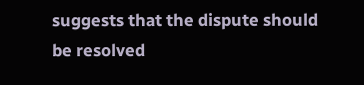suggests that the dispute should be resolved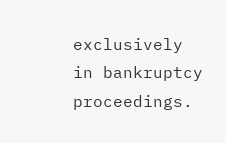exclusively in bankruptcy proceedings.